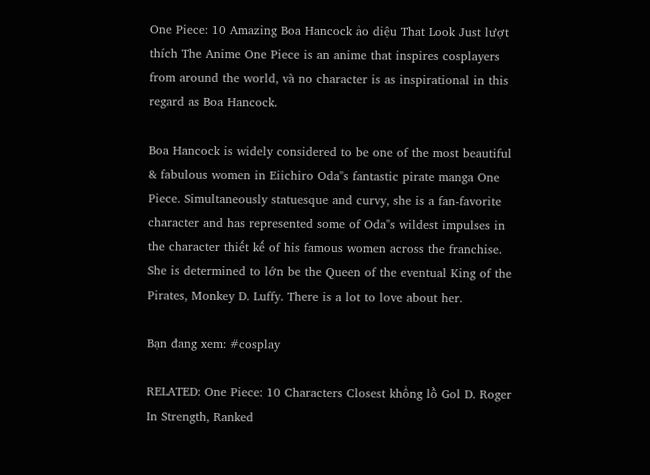One Piece: 10 Amazing Boa Hancock ảo diệu That Look Just lượt thích The Anime One Piece is an anime that inspires cosplayers from around the world, và no character is as inspirational in this regard as Boa Hancock.

Boa Hancock is widely considered to be one of the most beautiful & fabulous women in Eiichiro Oda"s fantastic pirate manga One Piece. Simultaneously statuesque and curvy, she is a fan-favorite character and has represented some of Oda"s wildest impulses in the character thiết kế of his famous women across the franchise. She is determined to lớn be the Queen of the eventual King of the Pirates, Monkey D. Luffy. There is a lot to love about her.

Bạn đang xem: #cosplay

RELATED: One Piece: 10 Characters Closest khổng lồ Gol D. Roger In Strength, Ranked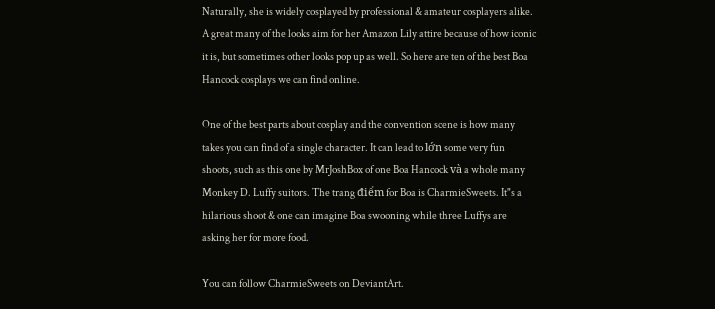Naturally, she is widely cosplayed by professional & amateur cosplayers alike. A great many of the looks aim for her Amazon Lily attire because of how iconic it is, but sometimes other looks pop up as well. So here are ten of the best Boa Hancock cosplays we can find online.

One of the best parts about cosplay and the convention scene is how many takes you can find of a single character. It can lead to lớn some very fun shoots, such as this one by MrJoshBox of one Boa Hancock và a whole many Monkey D. Luffy suitors. The trang điểm for Boa is CharmieSweets. It"s a hilarious shoot & one can imagine Boa swooning while three Luffys are asking her for more food.

You can follow CharmieSweets on DeviantArt.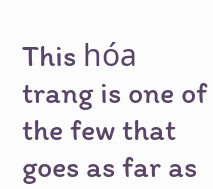This hóa trang is one of the few that goes as far as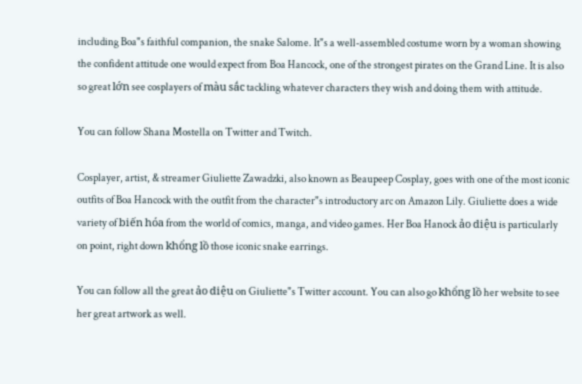including Boa"s faithful companion, the snake Salome. It"s a well-assembled costume worn by a woman showing the confident attitude one would expect from Boa Hancock, one of the strongest pirates on the Grand Line. It is also so great lớn see cosplayers of màu sắc tackling whatever characters they wish and doing them with attitude.

You can follow Shana Mostella on Twitter and Twitch.

Cosplayer, artist, & streamer Giuliette Zawadzki, also known as Beaupeep Cosplay, goes with one of the most iconic outfits of Boa Hancock with the outfit from the character"s introductory arc on Amazon Lily. Giuliette does a wide variety of biến hóa from the world of comics, manga, and video games. Her Boa Hanock ảo diệu is particularly on point, right down khổng lồ those iconic snake earrings.

You can follow all the great ảo diệu on Giuliette"s Twitter account. You can also go khổng lồ her website to see her great artwork as well.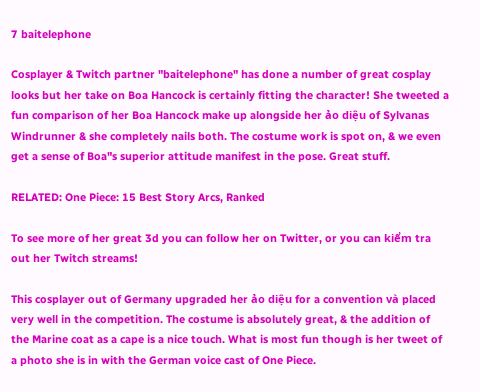7 baitelephone

Cosplayer & Twitch partner "baitelephone" has done a number of great cosplay looks but her take on Boa Hancock is certainly fitting the character! She tweeted a fun comparison of her Boa Hancock make up alongside her ảo diệu of Sylvanas Windrunner & she completely nails both. The costume work is spot on, & we even get a sense of Boa"s superior attitude manifest in the pose. Great stuff.

RELATED: One Piece: 15 Best Story Arcs, Ranked

To see more of her great 3d you can follow her on Twitter, or you can kiểm tra out her Twitch streams!

This cosplayer out of Germany upgraded her ảo diệu for a convention và placed very well in the competition. The costume is absolutely great, & the addition of the Marine coat as a cape is a nice touch. What is most fun though is her tweet of a photo she is in with the German voice cast of One Piece.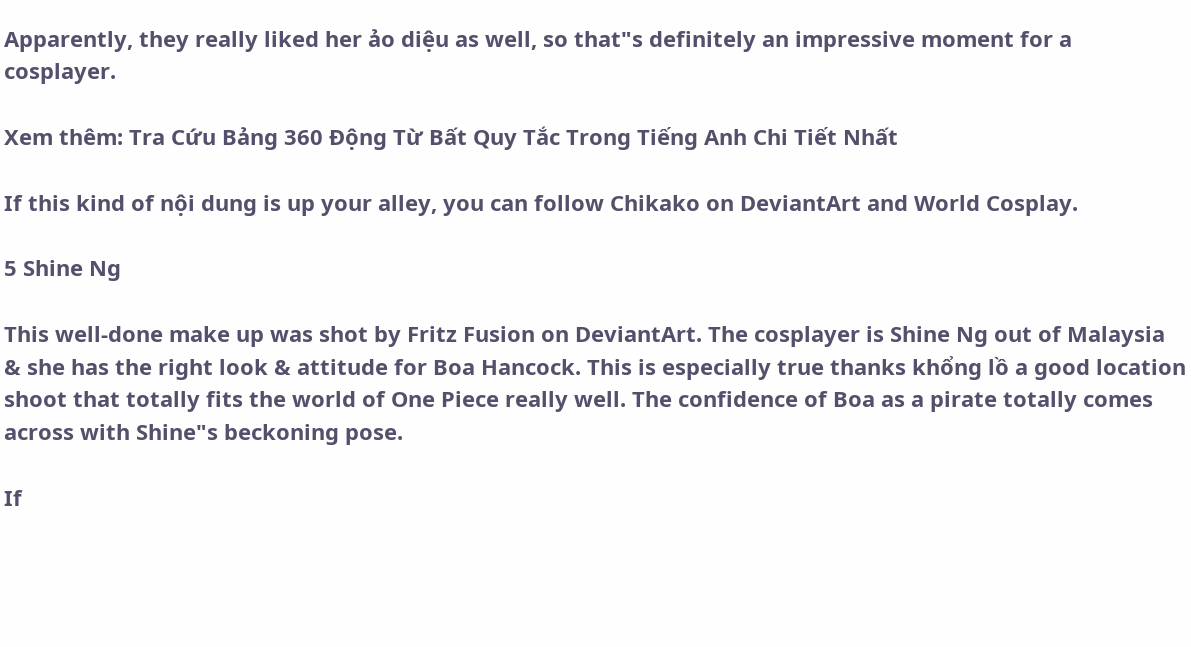Apparently, they really liked her ảo diệu as well, so that"s definitely an impressive moment for a cosplayer.

Xem thêm: Tra Cứu Bảng 360 Động Từ Bất Quy Tắc Trong Tiếng Anh Chi Tiết Nhất

If this kind of nội dung is up your alley, you can follow Chikako on DeviantArt and World Cosplay.

5 Shine Ng

This well-done make up was shot by Fritz Fusion on DeviantArt. The cosplayer is Shine Ng out of Malaysia & she has the right look & attitude for Boa Hancock. This is especially true thanks khổng lồ a good location shoot that totally fits the world of One Piece really well. The confidence of Boa as a pirate totally comes across with Shine"s beckoning pose.

If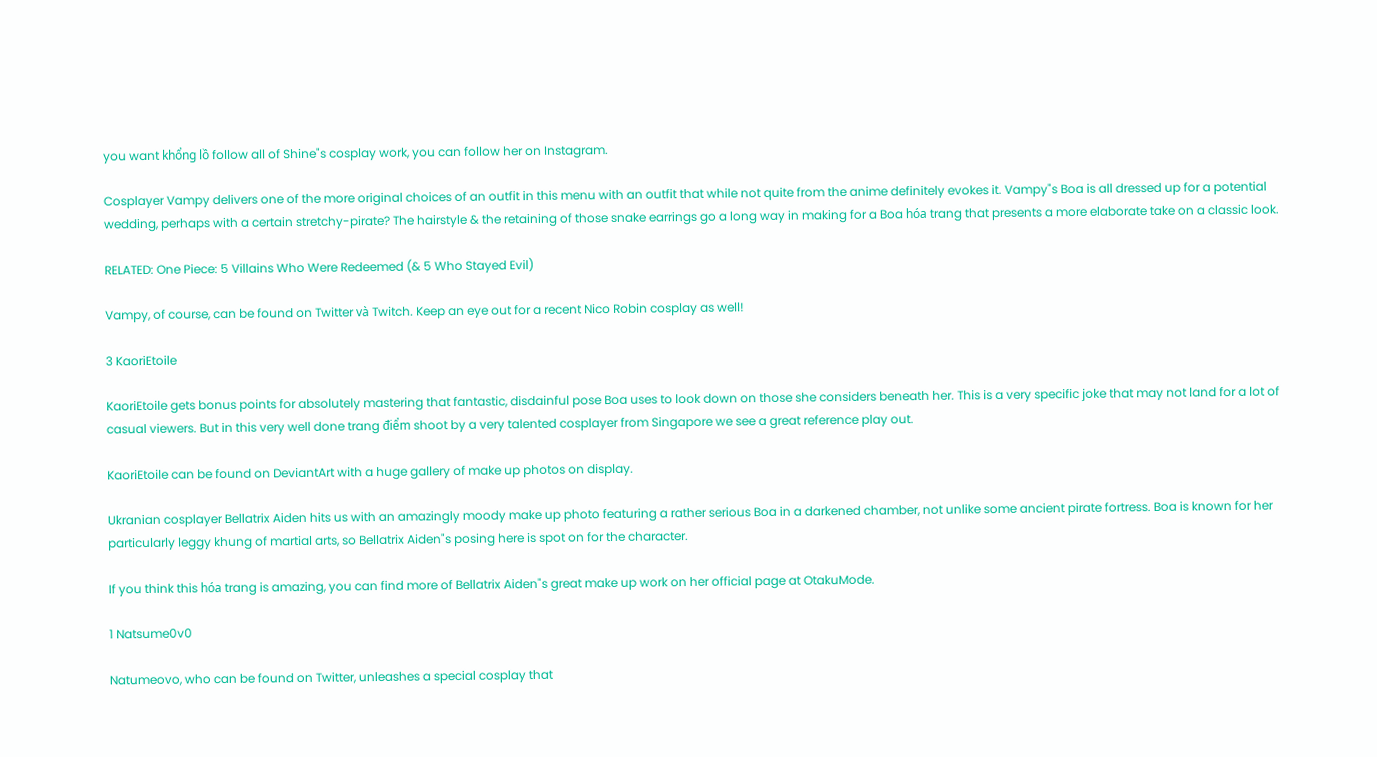you want khổng lồ follow all of Shine"s cosplay work, you can follow her on Instagram.

Cosplayer Vampy delivers one of the more original choices of an outfit in this menu with an outfit that while not quite from the anime definitely evokes it. Vampy"s Boa is all dressed up for a potential wedding, perhaps with a certain stretchy-pirate? The hairstyle & the retaining of those snake earrings go a long way in making for a Boa hóa trang that presents a more elaborate take on a classic look.

RELATED: One Piece: 5 Villains Who Were Redeemed (& 5 Who Stayed Evil)

Vampy, of course, can be found on Twitter và Twitch. Keep an eye out for a recent Nico Robin cosplay as well!

3 KaoriEtoile

KaoriEtoile gets bonus points for absolutely mastering that fantastic, disdainful pose Boa uses to look down on those she considers beneath her. This is a very specific joke that may not land for a lot of casual viewers. But in this very well done trang điểm shoot by a very talented cosplayer from Singapore we see a great reference play out.

KaoriEtoile can be found on DeviantArt with a huge gallery of make up photos on display.

Ukranian cosplayer Bellatrix Aiden hits us with an amazingly moody make up photo featuring a rather serious Boa in a darkened chamber, not unlike some ancient pirate fortress. Boa is known for her particularly leggy khung of martial arts, so Bellatrix Aiden"s posing here is spot on for the character.

If you think this hóa trang is amazing, you can find more of Bellatrix Aiden"s great make up work on her official page at OtakuMode.

1 Natsume0v0

Natumeovo, who can be found on Twitter, unleashes a special cosplay that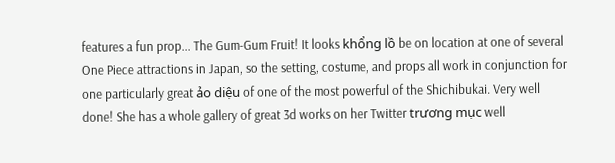features a fun prop... The Gum-Gum Fruit! It looks khổng lồ be on location at one of several One Piece attractions in Japan, so the setting, costume, and props all work in conjunction for one particularly great ảo diệu of one of the most powerful of the Shichibukai. Very well done! She has a whole gallery of great 3d works on her Twitter trương mục well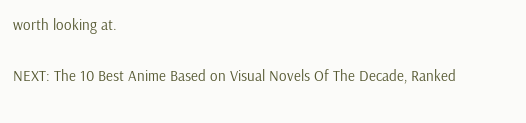worth looking at.

NEXT: The 10 Best Anime Based on Visual Novels Of The Decade, Ranked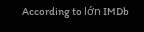According to lớn IMDb